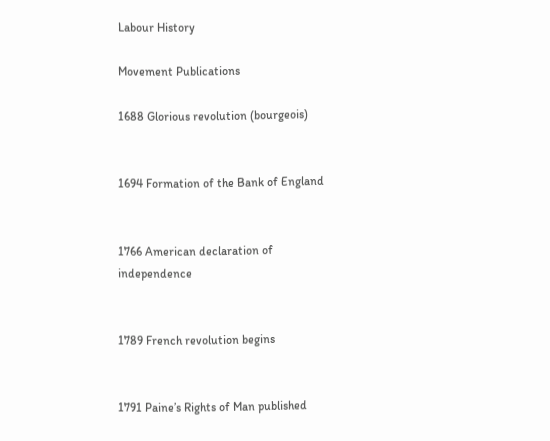Labour History

Movement Publications

1688 Glorious revolution (bourgeois)


1694 Formation of the Bank of England


1766 American declaration of independence


1789 French revolution begins


1791 Paine’s Rights of Man published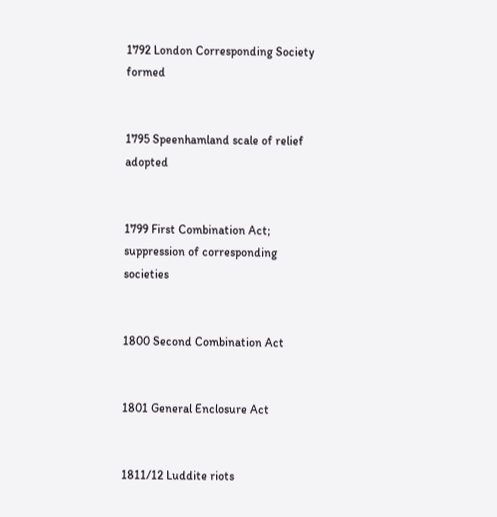1792 London Corresponding Society formed


1795 Speenhamland scale of relief adopted


1799 First Combination Act; suppression of corresponding societies


1800 Second Combination Act


1801 General Enclosure Act


1811/12 Luddite riots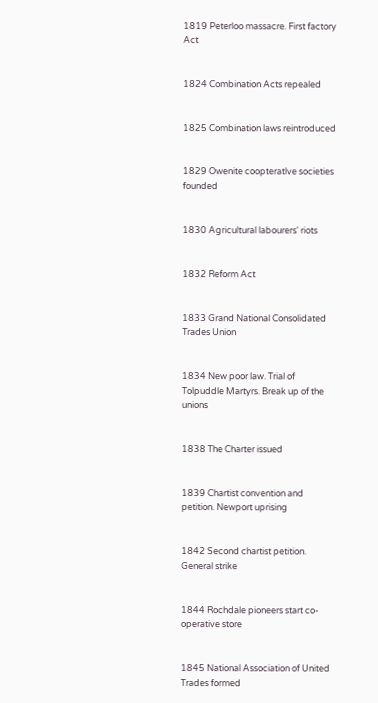1819 Peterloo massacre. First factory Act


1824 Combination Acts repealed


1825 Combination laws reintroduced


1829 Owenite coopteratlve societies founded


1830 Agricultural labourers' riots


1832 Reform Act


1833 Grand National Consolidated Trades Union


1834 New poor law. Trial of Tolpuddle Martyrs. Break up of the unions


1838 The Charter issued


1839 Chartist convention and petition. Newport uprising


1842 Second chartist petition. General strike


1844 Rochdale pioneers start co-operative store


1845 National Association of United Trades formed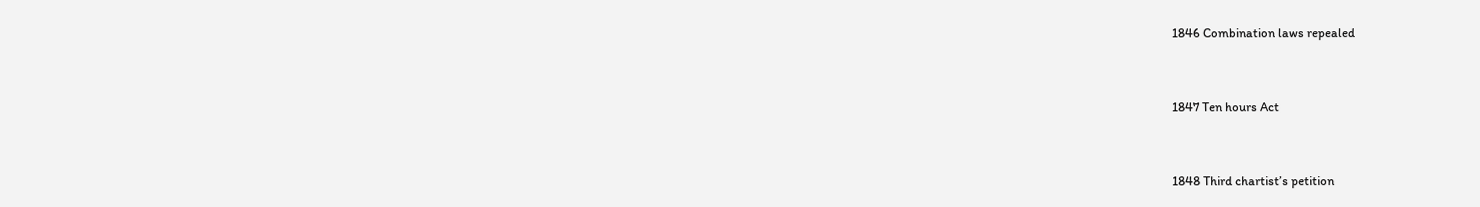1846 Combination laws repealed


1847 Ten hours Act


1848 Third chartist’s petition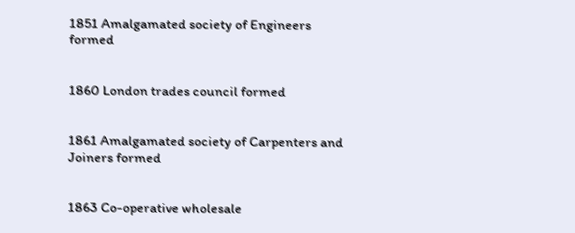1851 Amalgamated society of Engineers formed


1860 London trades council formed


1861 Amalgamated society of Carpenters and Joiners formed


1863 Co-operative wholesale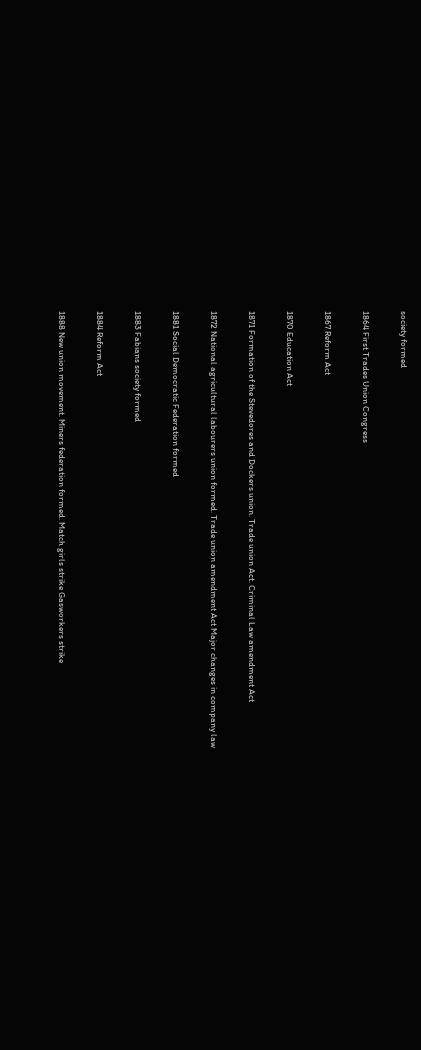society formed


1864 First Trades Union Congress


1867 Reform Act


1870 Education Act


1871 Formation of the Stevedores and Dockers union. Trade union Act. Criminal Law amendment Act


1872 National agricultural labourers union formed. Trade union amendment Act Major changes in company law


1881 Social Democratic Federation formed


1883 Fabians society formed


1884 Reform Act


1888 New union movement. Miners federation formed. Match girls strike Gasworkers strike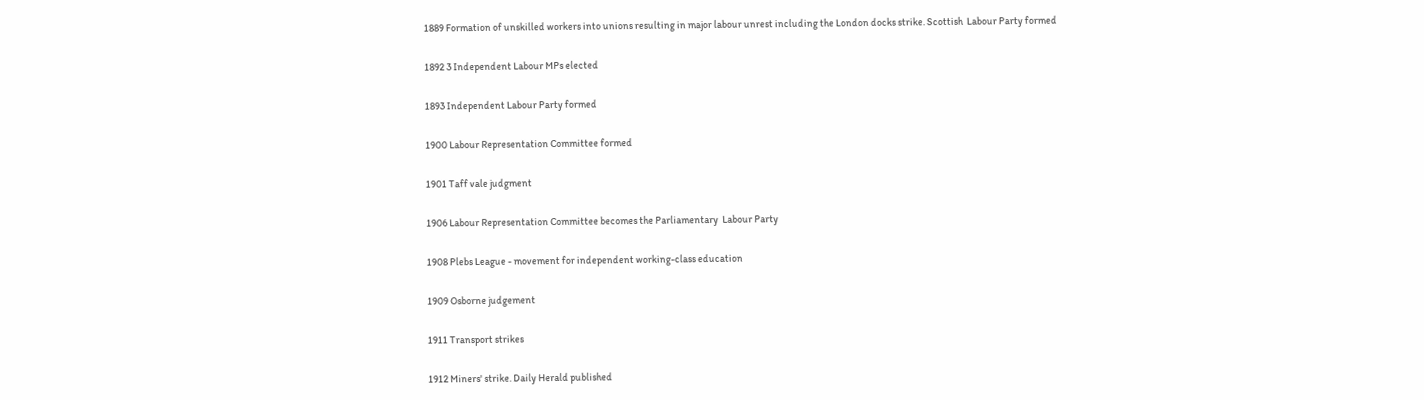1889 Formation of unskilled workers into unions resulting in major labour unrest including the London docks strike. Scottish  Labour Party formed


1892 3 Independent Labour MPs elected


1893 Independent Labour Party formed


1900 Labour Representation Committee formed


1901 Taff vale judgment


1906 Labour Representation Committee becomes the Parliamentary  Labour Party


1908 Plebs League - movement for independent working-class education


1909 Osborne judgement


1911 Transport strikes


1912 Miners' strike. Daily Herald published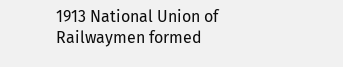1913 National Union of Railwaymen formed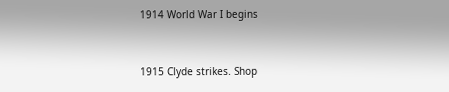1914 World War I begins


1915 Clyde strikes. Shop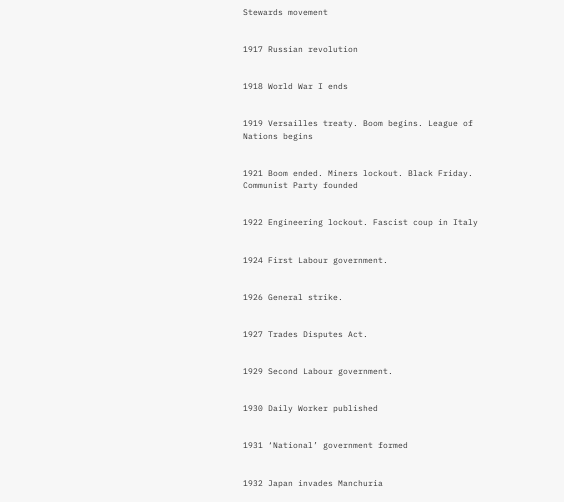Stewards movement


1917 Russian revolution


1918 World War I ends


1919 Versailles treaty. Boom begins. League of Nations begins


1921 Boom ended. Miners lockout. Black Friday. Communist Party founded


1922 Engineering lockout. Fascist coup in Italy


1924 First Labour government.


1926 General strike.


1927 Trades Disputes Act.


1929 Second Labour government.


1930 Daily Worker published


1931 ‘National’ government formed


1932 Japan invades Manchuria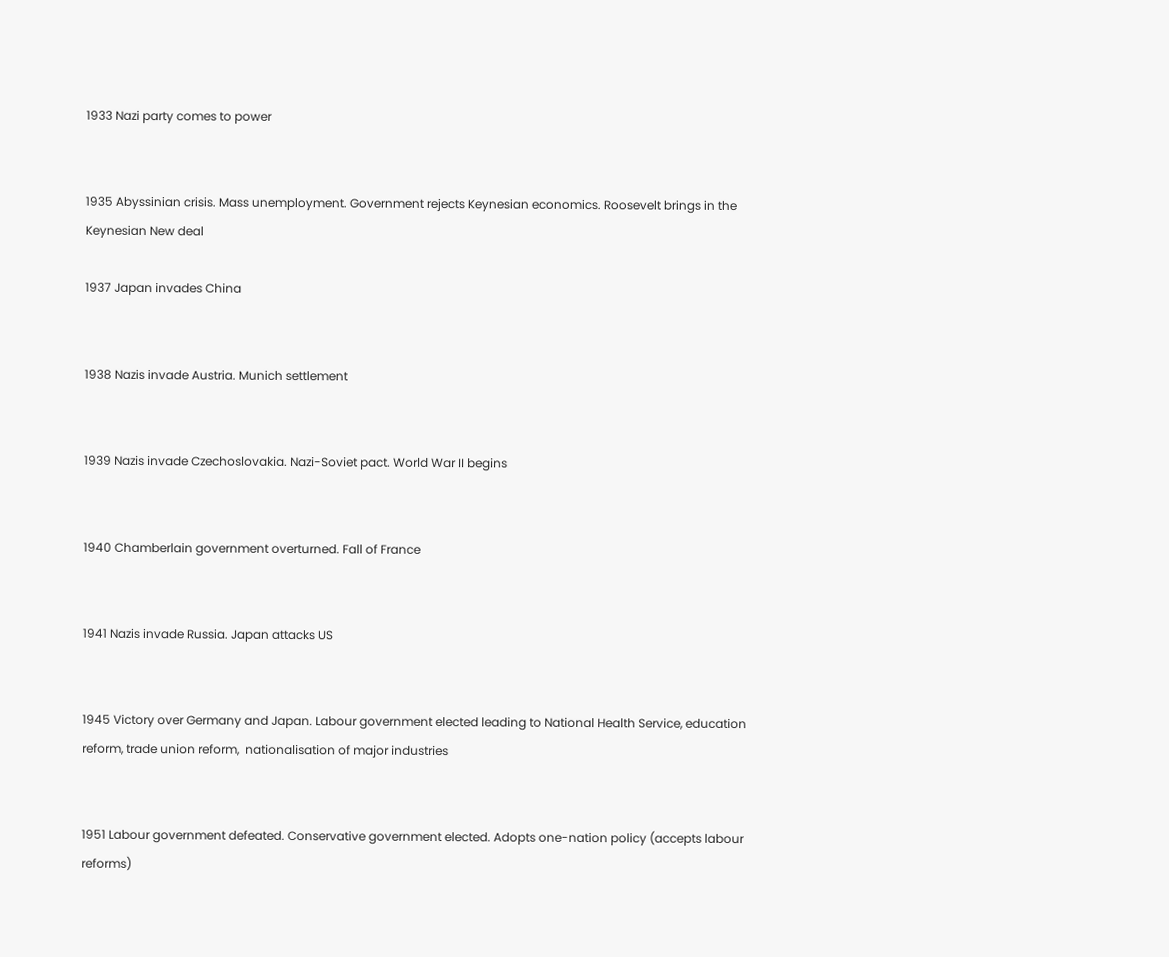1933 Nazi party comes to power


1935 Abyssinian crisis. Mass unemployment. Government rejects Keynesian economics. Roosevelt brings in the Keynesian New deal

1937 Japan invades China


1938 Nazis invade Austria. Munich settlement


1939 Nazis invade Czechoslovakia. Nazi-Soviet pact. World War II begins


1940 Chamberlain government overturned. Fall of France


1941 Nazis invade Russia. Japan attacks US


1945 Victory over Germany and Japan. Labour government elected leading to National Health Service, education reform, trade union reform,  nationalisation of major industries


1951 Labour government defeated. Conservative government elected. Adopts one-nation policy (accepts labour reforms)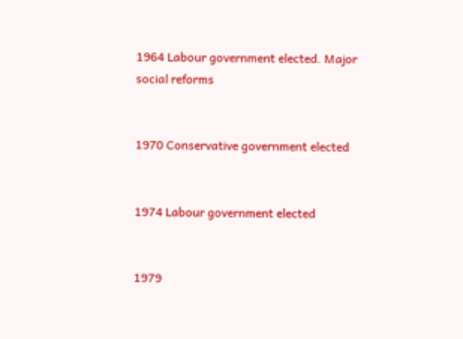1964 Labour government elected. Major social reforms


1970 Conservative government elected


1974 Labour government elected


1979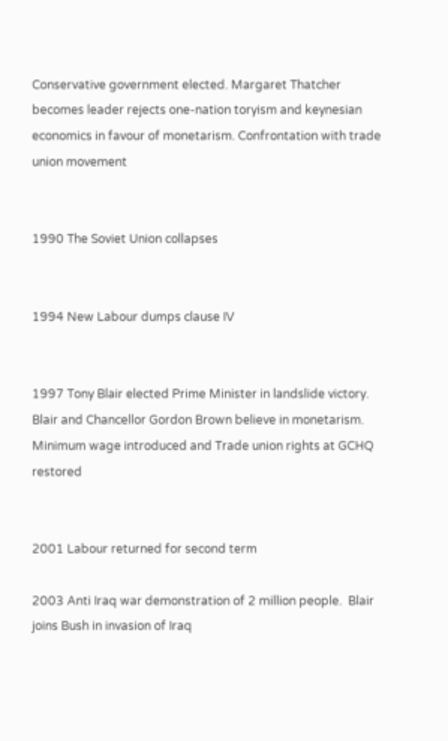Conservative government elected. Margaret Thatcher becomes leader rejects one-nation toryism and keynesian economics in favour of monetarism. Confrontation with trade union movement


1990 The Soviet Union collapses


1994 New Labour dumps clause IV


1997 Tony Blair elected Prime Minister in landslide victory. Blair and Chancellor Gordon Brown believe in monetarism. Minimum wage introduced and Trade union rights at GCHQ restored


2001 Labour returned for second term

2003 Anti Iraq war demonstration of 2 million people.  Blair joins Bush in invasion of Iraq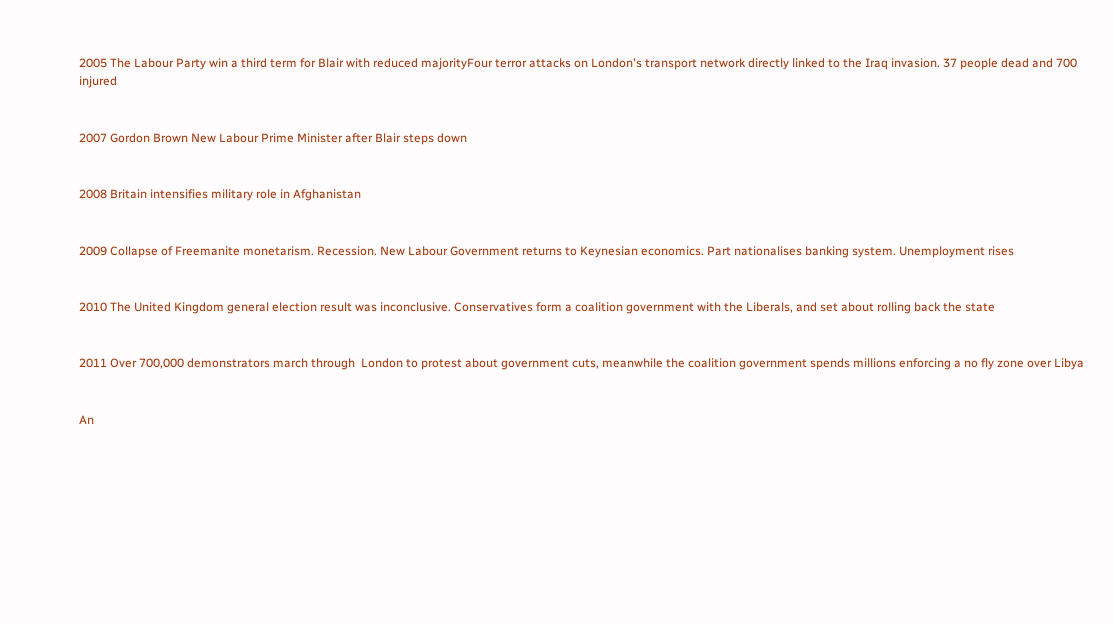2005 The Labour Party win a third term for Blair with reduced majorityFour terror attacks on London's transport network directly linked to the Iraq invasion. 37 people dead and 700 injured


2007 Gordon Brown New Labour Prime Minister after Blair steps down


2008 Britain intensifies military role in Afghanistan


2009 Collapse of Freemanite monetarism. Recession. New Labour Government returns to Keynesian economics. Part nationalises banking system. Unemployment rises


2010 The United Kingdom general election result was inconclusive. Conservatives form a coalition government with the Liberals, and set about rolling back the state


2011 Over 700,000 demonstrators march through  London to protest about government cuts, meanwhile the coalition government spends millions enforcing a no fly zone over Libya


An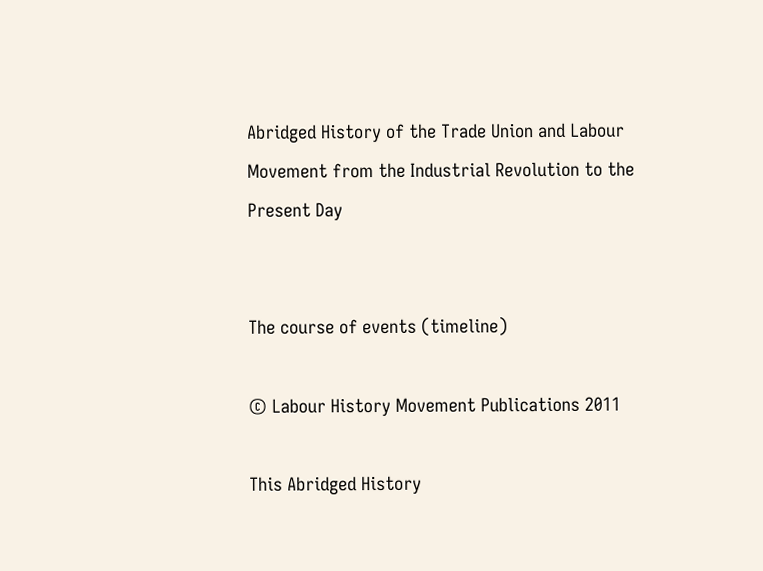Abridged History of the Trade Union and Labour Movement from the Industrial Revolution to the Present Day


The course of events (timeline)

© Labour History Movement Publications 2011

This Abridged History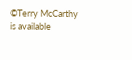©Terry McCarthy is available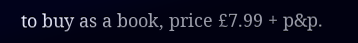to buy as a book, price £7.99 + p&p.